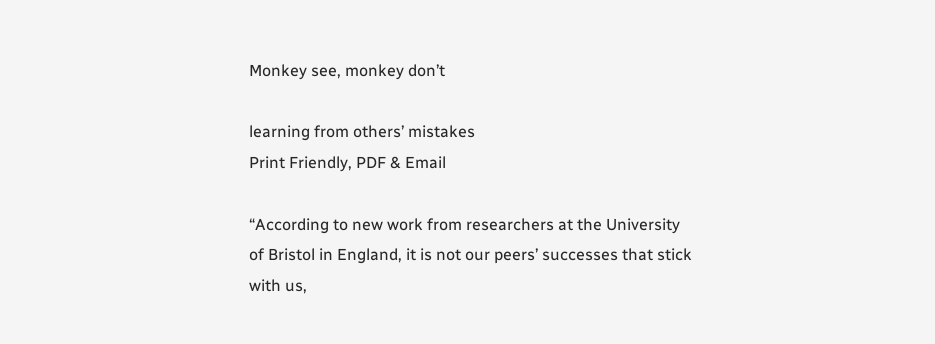Monkey see, monkey don’t

learning from others’ mistakes
Print Friendly, PDF & Email

“According to new work from researchers at the University of Bristol in England, it is not our peers’ successes that stick with us,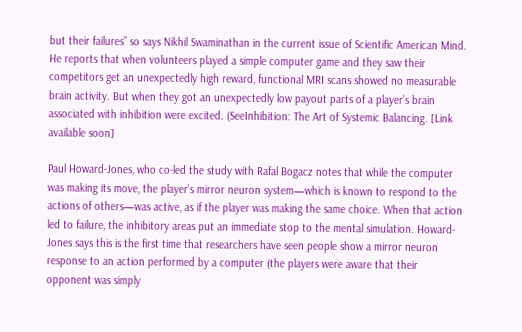but their failures” so says Nikhil Swaminathan in the current issue of Scientific American Mind. He reports that when volunteers played a simple computer game and they saw their competitors get an unexpectedly high reward, functional MRI scans showed no measurable brain activity. But when they got an unexpectedly low payout parts of a player’s brain associated with inhibition were excited. (SeeInhibition: The Art of Systemic Balancing. [Link available soon]

Paul Howard-Jones, who co-led the study with Rafal Bogacz notes that while the computer was making its move, the player’s mirror neuron system—which is known to respond to the actions of others—was active, as if the player was making the same choice. When that action led to failure, the inhibitory areas put an immediate stop to the mental simulation. Howard-Jones says this is the first time that researchers have seen people show a mirror neuron response to an action performed by a computer (the players were aware that their opponent was simply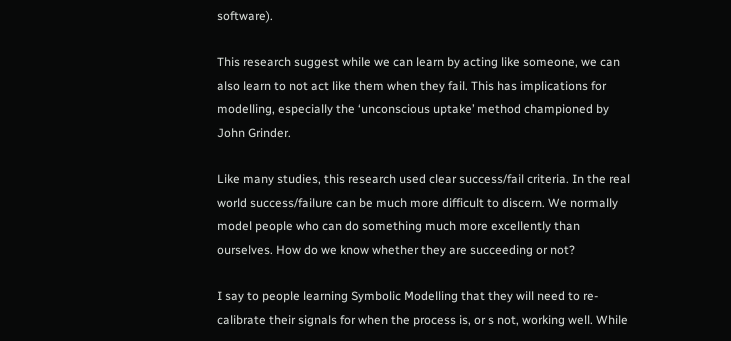software).

This research suggest while we can learn by acting like someone, we can also learn to not act like them when they fail. This has implications for modelling, especially the ‘unconscious uptake’ method championed by John Grinder.

Like many studies, this research used clear success/fail criteria. In the real world success/failure can be much more difficult to discern. We normally model people who can do something much more excellently than ourselves. How do we know whether they are succeeding or not?

I say to people learning Symbolic Modelling that they will need to re-calibrate their signals for when the process is, or s not, working well. While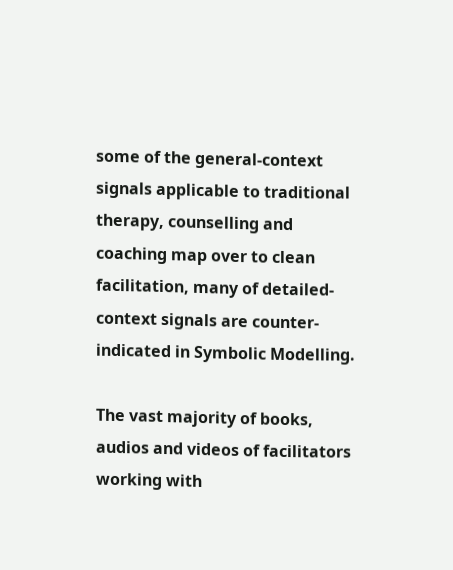some of the general-context signals applicable to traditional therapy, counselling and coaching map over to clean facilitation, many of detailed-context signals are counter-indicated in Symbolic Modelling.

The vast majority of books, audios and videos of facilitators working with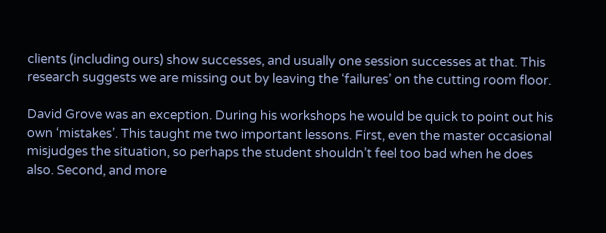clients (including ours) show successes, and usually one session successes at that. This research suggests we are missing out by leaving the ‘failures’ on the cutting room floor.

David Grove was an exception. During his workshops he would be quick to point out his own ‘mistakes’. This taught me two important lessons. First, even the master occasional misjudges the situation, so perhaps the student shouldn’t feel too bad when he does also. Second, and more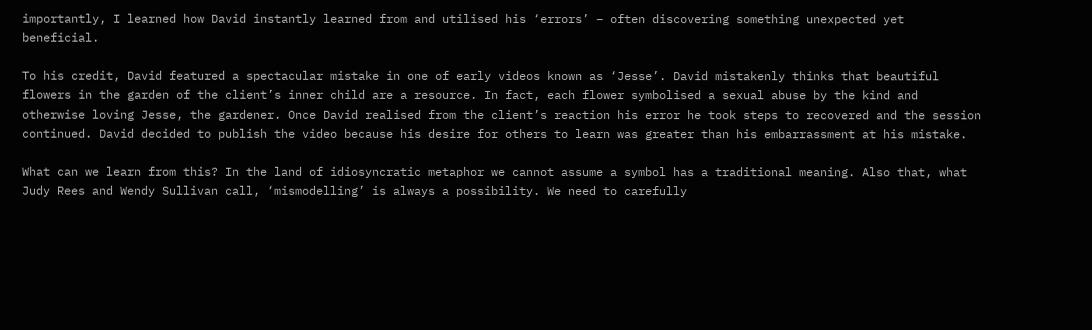importantly, I learned how David instantly learned from and utilised his ‘errors’ – often discovering something unexpected yet beneficial.

To his credit, David featured a spectacular mistake in one of early videos known as ‘Jesse’. David mistakenly thinks that beautiful flowers in the garden of the client’s inner child are a resource. In fact, each flower symbolised a sexual abuse by the kind and otherwise loving Jesse, the gardener. Once David realised from the client’s reaction his error he took steps to recovered and the session continued. David decided to publish the video because his desire for others to learn was greater than his embarrassment at his mistake.

What can we learn from this? In the land of idiosyncratic metaphor we cannot assume a symbol has a traditional meaning. Also that, what Judy Rees and Wendy Sullivan call, ‘mismodelling’ is always a possibility. We need to carefully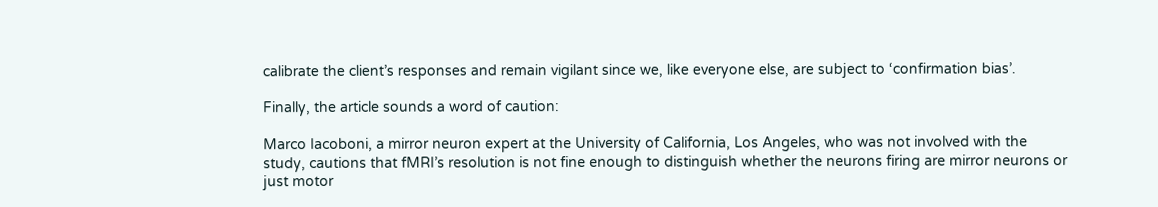calibrate the client’s responses and remain vigilant since we, like everyone else, are subject to ‘confirmation bias’.

Finally, the article sounds a word of caution:

Marco Iacoboni, a mirror neuron expert at the University of California, Los Angeles, who was not involved with the study, cautions that fMRI’s resolution is not fine enough to distinguish whether the neurons firing are mirror neurons or just motor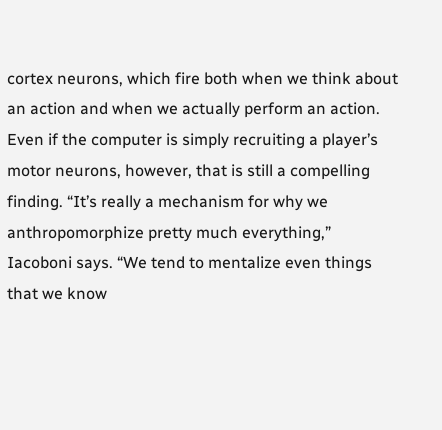cortex neurons, which fire both when we think about an action and when we actually perform an action. Even if the computer is simply recruiting a player’s motor neurons, however, that is still a compelling finding. “It’s really a mechanism for why we anthropomorphize pretty much everything,” Iacoboni says. “We tend to mentalize even things that we know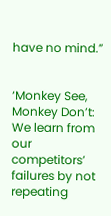have no mind.”


‘Monkey See, Monkey Don’t: We learn from our competitors’ failures by not repeating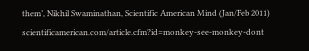them’, Nikhil Swaminathan, Scientific American Mind (Jan/Feb 2011) scientificamerican.com/article.cfm?id=monkey-see-monkey-dont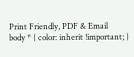Print Friendly, PDF & Email
body * { color: inherit !important; }